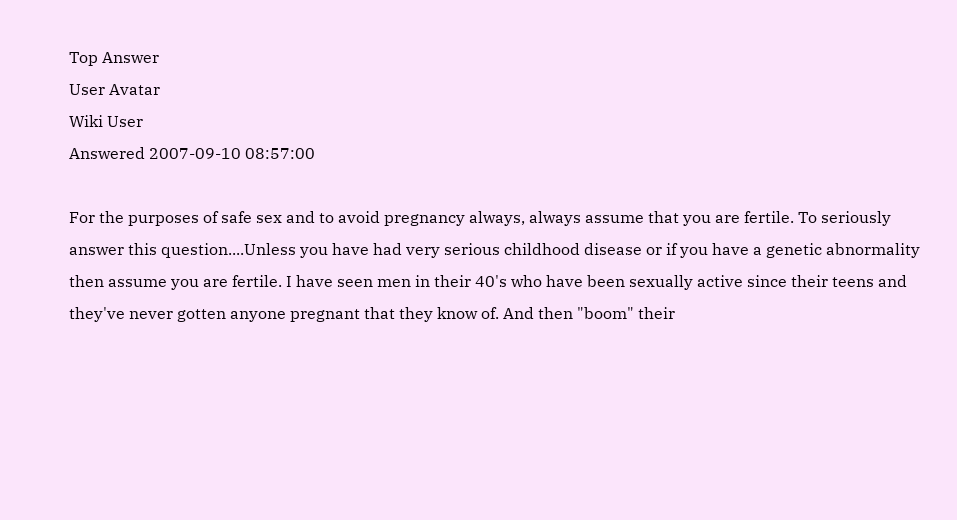Top Answer
User Avatar
Wiki User
Answered 2007-09-10 08:57:00

For the purposes of safe sex and to avoid pregnancy always, always assume that you are fertile. To seriously answer this question....Unless you have had very serious childhood disease or if you have a genetic abnormality then assume you are fertile. I have seen men in their 40's who have been sexually active since their teens and they've never gotten anyone pregnant that they know of. And then "boom" their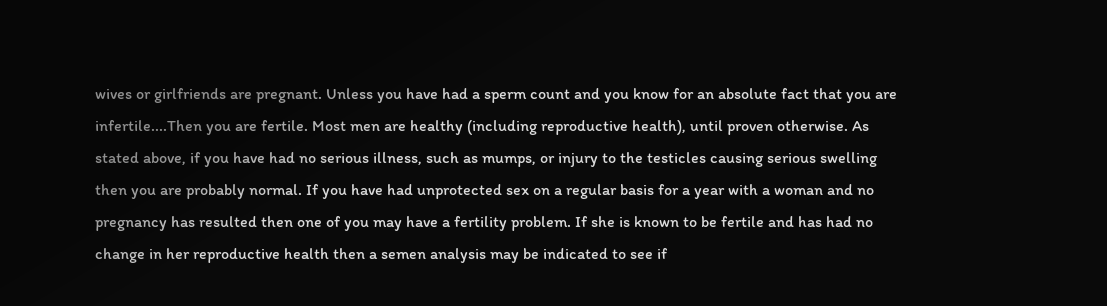wives or girlfriends are pregnant. Unless you have had a sperm count and you know for an absolute fact that you are infertile....Then you are fertile. Most men are healthy (including reproductive health), until proven otherwise. As stated above, if you have had no serious illness, such as mumps, or injury to the testicles causing serious swelling then you are probably normal. If you have had unprotected sex on a regular basis for a year with a woman and no pregnancy has resulted then one of you may have a fertility problem. If she is known to be fertile and has had no change in her reproductive health then a semen analysis may be indicated to see if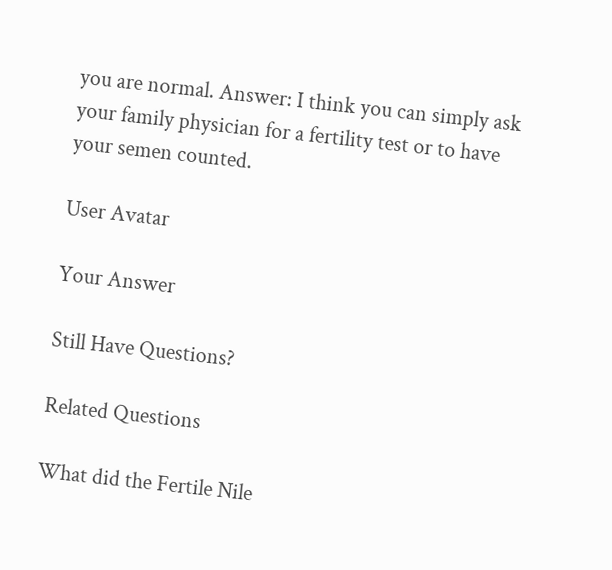you are normal. Answer: I think you can simply ask your family physician for a fertility test or to have your semen counted.

User Avatar

Your Answer

Still Have Questions?

Related Questions

What did the Fertile Nile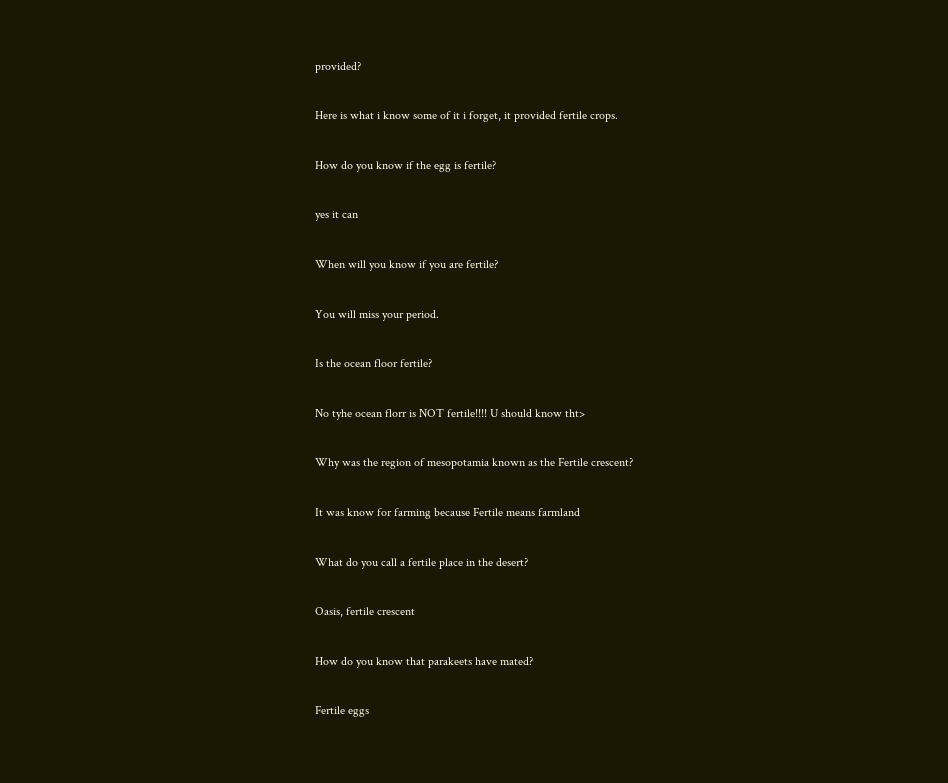provided?

Here is what i know some of it i forget, it provided fertile crops.

How do you know if the egg is fertile?

yes it can

When will you know if you are fertile?

You will miss your period.

Is the ocean floor fertile?

No tyhe ocean florr is NOT fertile!!!! U should know tht>

Why was the region of mesopotamia known as the Fertile crescent?

It was know for farming because Fertile means farmland

What do you call a fertile place in the desert?

Oasis, fertile crescent

How do you know that parakeets have mated?

Fertile eggs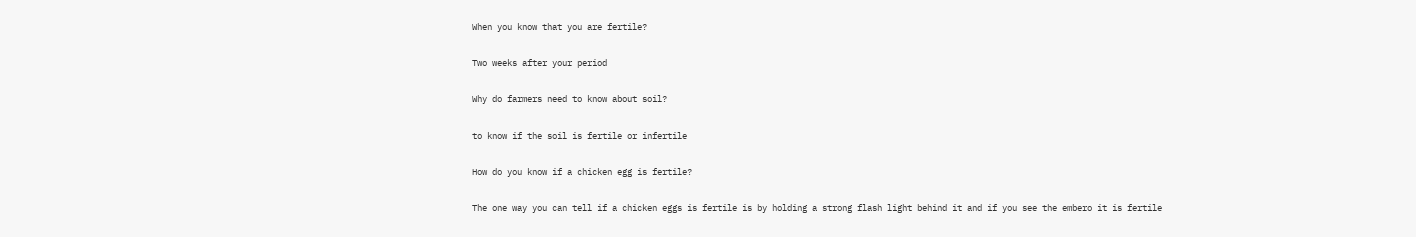When you know that you are fertile?

Two weeks after your period

Why do farmers need to know about soil?

to know if the soil is fertile or infertile

How do you know if a chicken egg is fertile?

The one way you can tell if a chicken eggs is fertile is by holding a strong flash light behind it and if you see the embero it is fertile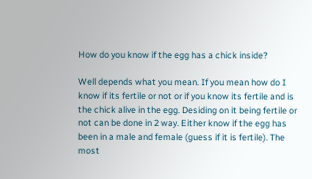How do you know if the egg has a chick inside?

Well depends what you mean. If you mean how do I know if its fertile or not or if you know its fertile and is the chick alive in the egg. Desiding on it being fertile or not can be done in 2 way. Either know if the egg has been in a male and female (guess if it is fertile). The most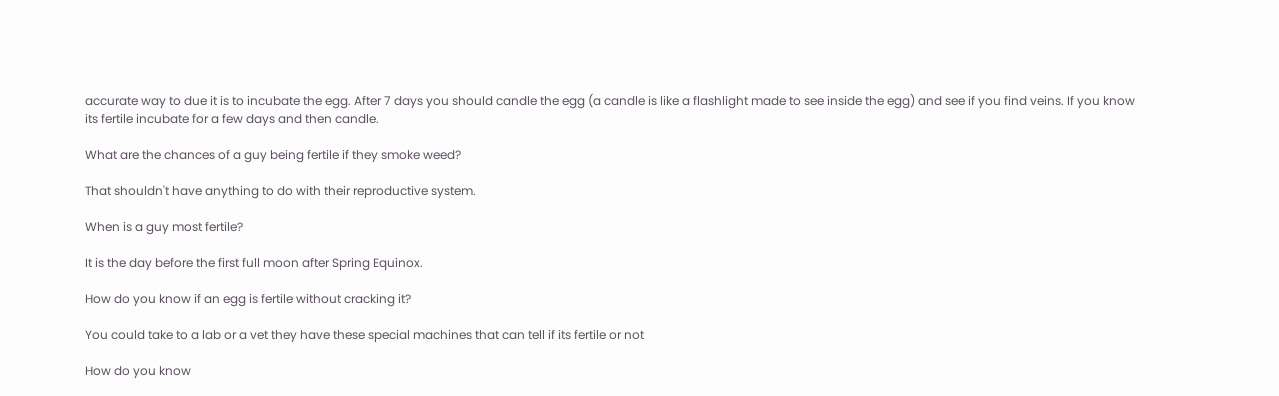accurate way to due it is to incubate the egg. After 7 days you should candle the egg (a candle is like a flashlight made to see inside the egg) and see if you find veins. If you know its fertile incubate for a few days and then candle.

What are the chances of a guy being fertile if they smoke weed?

That shouldn't have anything to do with their reproductive system.

When is a guy most fertile?

It is the day before the first full moon after Spring Equinox.

How do you know if an egg is fertile without cracking it?

You could take to a lab or a vet they have these special machines that can tell if its fertile or not

How do you know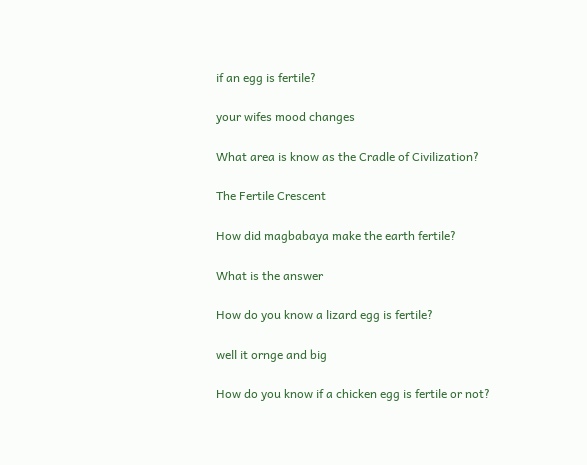if an egg is fertile?

your wifes mood changes

What area is know as the Cradle of Civilization?

The Fertile Crescent

How did magbabaya make the earth fertile?

What is the answer

How do you know a lizard egg is fertile?

well it ornge and big

How do you know if a chicken egg is fertile or not?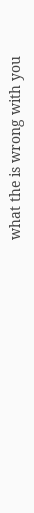what the is wrong with you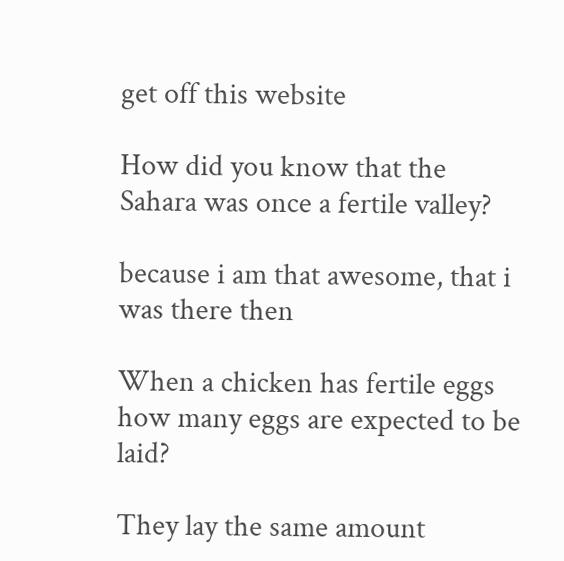get off this website

How did you know that the Sahara was once a fertile valley?

because i am that awesome, that i was there then

When a chicken has fertile eggs how many eggs are expected to be laid?

They lay the same amount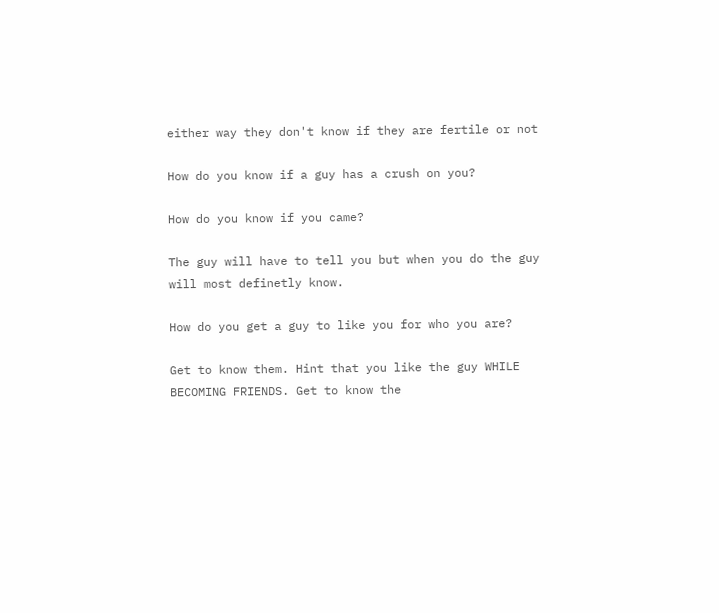either way they don't know if they are fertile or not

How do you know if a guy has a crush on you?

How do you know if you came?

The guy will have to tell you but when you do the guy will most definetly know.

How do you get a guy to like you for who you are?

Get to know them. Hint that you like the guy WHILE BECOMING FRIENDS. Get to know the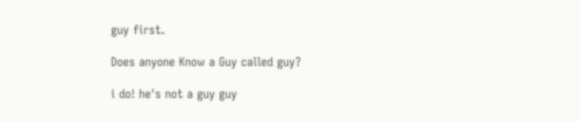guy first.

Does anyone Know a Guy called guy?

i do! he's not a guy guy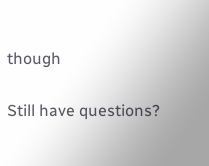though

Still have questions?